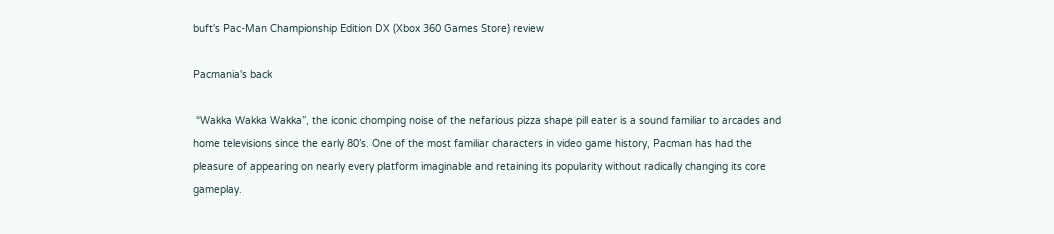buft's Pac-Man Championship Edition DX (Xbox 360 Games Store) review

Pacmania's back

 “Wakka Wakka Wakka”, the iconic chomping noise of the nefarious pizza shape pill eater is a sound familiar to arcades and home televisions since the early 80’s. One of the most familiar characters in video game history, Pacman has had the pleasure of appearing on nearly every platform imaginable and retaining its popularity without radically changing its core gameplay.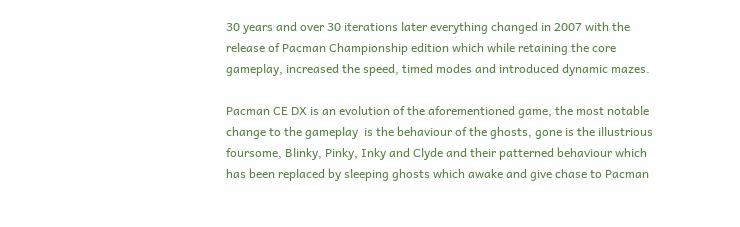30 years and over 30 iterations later everything changed in 2007 with the release of Pacman Championship edition which while retaining the core gameplay, increased the speed, timed modes and introduced dynamic mazes.

Pacman CE DX is an evolution of the aforementioned game, the most notable change to the gameplay  is the behaviour of the ghosts, gone is the illustrious foursome, Blinky, Pinky, Inky and Clyde and their patterned behaviour which has been replaced by sleeping ghosts which awake and give chase to Pacman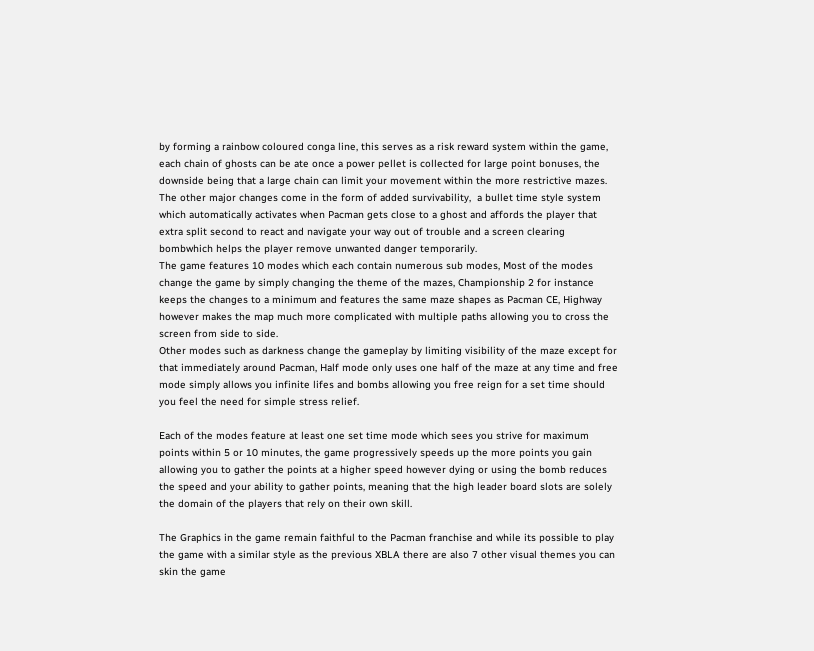by forming a rainbow coloured conga line, this serves as a risk reward system within the game, each chain of ghosts can be ate once a power pellet is collected for large point bonuses, the downside being that a large chain can limit your movement within the more restrictive mazes.
The other major changes come in the form of added survivability,  a bullet time style system which automatically activates when Pacman gets close to a ghost and affords the player that extra split second to react and navigate your way out of trouble and a screen clearing bombwhich helps the player remove unwanted danger temporarily.
The game features 10 modes which each contain numerous sub modes, Most of the modes change the game by simply changing the theme of the mazes, Championship 2 for instance keeps the changes to a minimum and features the same maze shapes as Pacman CE, Highway however makes the map much more complicated with multiple paths allowing you to cross the screen from side to side.
Other modes such as darkness change the gameplay by limiting visibility of the maze except for that immediately around Pacman, Half mode only uses one half of the maze at any time and free mode simply allows you infinite lifes and bombs allowing you free reign for a set time should you feel the need for simple stress relief.

Each of the modes feature at least one set time mode which sees you strive for maximum points within 5 or 10 minutes, the game progressively speeds up the more points you gain allowing you to gather the points at a higher speed however dying or using the bomb reduces the speed and your ability to gather points, meaning that the high leader board slots are solely the domain of the players that rely on their own skill.

The Graphics in the game remain faithful to the Pacman franchise and while its possible to play the game with a similar style as the previous XBLA there are also 7 other visual themes you can skin the game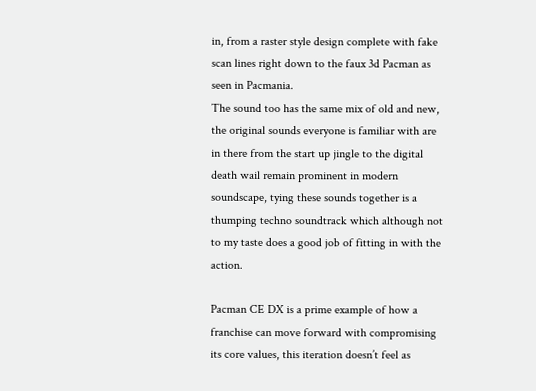in, from a raster style design complete with fake scan lines right down to the faux 3d Pacman as seen in Pacmania.
The sound too has the same mix of old and new, the original sounds everyone is familiar with are in there from the start up jingle to the digital death wail remain prominent in modern soundscape, tying these sounds together is a thumping techno soundtrack which although not to my taste does a good job of fitting in with the action.

Pacman CE DX is a prime example of how a franchise can move forward with compromising its core values, this iteration doesn’t feel as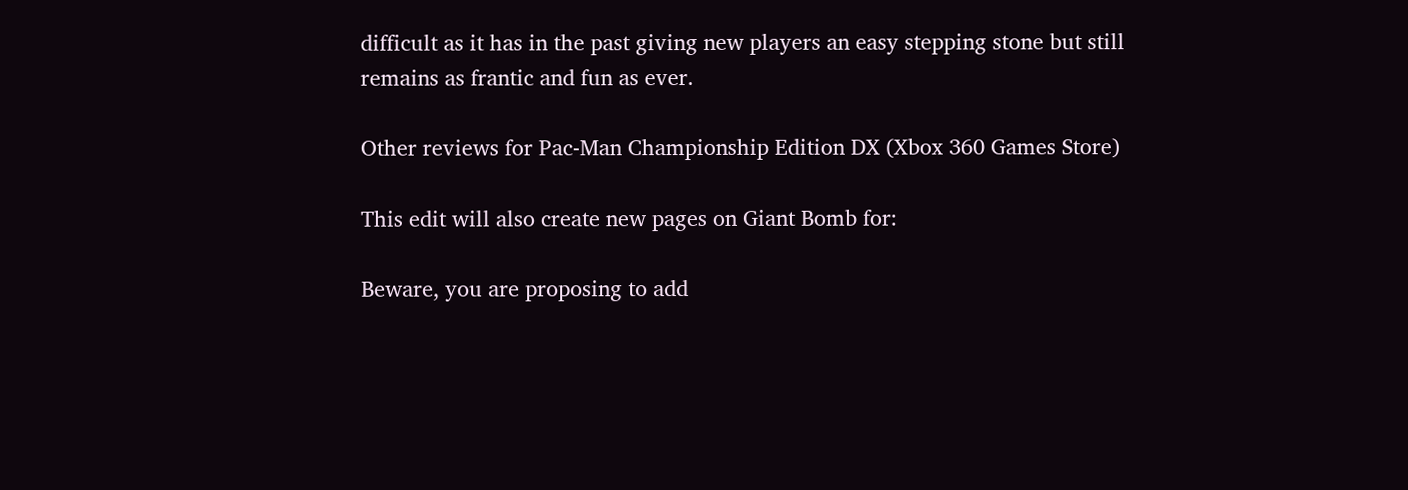difficult as it has in the past giving new players an easy stepping stone but still remains as frantic and fun as ever.

Other reviews for Pac-Man Championship Edition DX (Xbox 360 Games Store)

This edit will also create new pages on Giant Bomb for:

Beware, you are proposing to add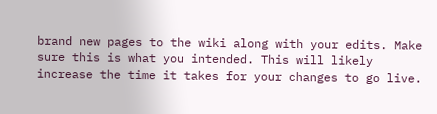brand new pages to the wiki along with your edits. Make sure this is what you intended. This will likely increase the time it takes for your changes to go live.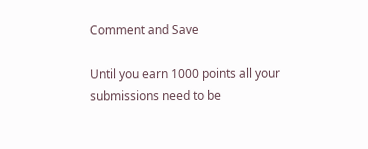Comment and Save

Until you earn 1000 points all your submissions need to be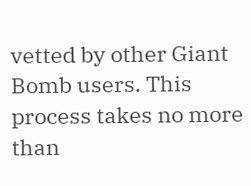vetted by other Giant Bomb users. This process takes no more than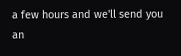a few hours and we'll send you an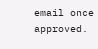email once approved.